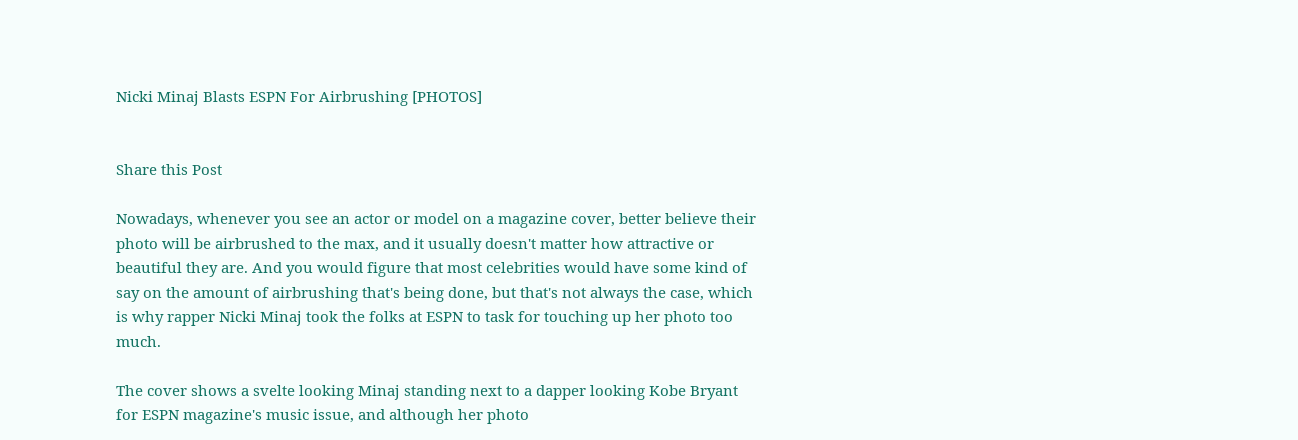Nicki Minaj Blasts ESPN For Airbrushing [PHOTOS]


Share this Post

Nowadays, whenever you see an actor or model on a magazine cover, better believe their photo will be airbrushed to the max, and it usually doesn't matter how attractive or beautiful they are. And you would figure that most celebrities would have some kind of say on the amount of airbrushing that's being done, but that's not always the case, which is why rapper Nicki Minaj took the folks at ESPN to task for touching up her photo too much.

The cover shows a svelte looking Minaj standing next to a dapper looking Kobe Bryant for ESPN magazine's music issue, and although her photo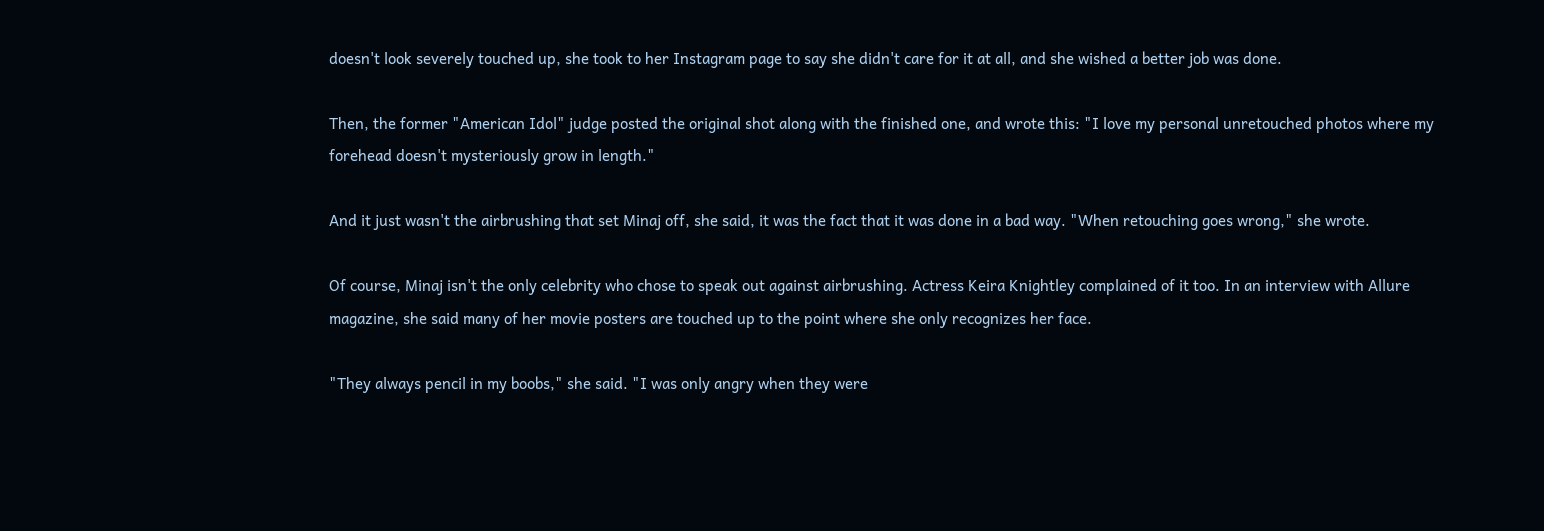doesn't look severely touched up, she took to her Instagram page to say she didn't care for it at all, and she wished a better job was done.

Then, the former "American Idol" judge posted the original shot along with the finished one, and wrote this: "I love my personal unretouched photos where my forehead doesn't mysteriously grow in length."

And it just wasn't the airbrushing that set Minaj off, she said, it was the fact that it was done in a bad way. "When retouching goes wrong," she wrote.

Of course, Minaj isn't the only celebrity who chose to speak out against airbrushing. Actress Keira Knightley complained of it too. In an interview with Allure magazine, she said many of her movie posters are touched up to the point where she only recognizes her face.

"They always pencil in my boobs," she said. "I was only angry when they were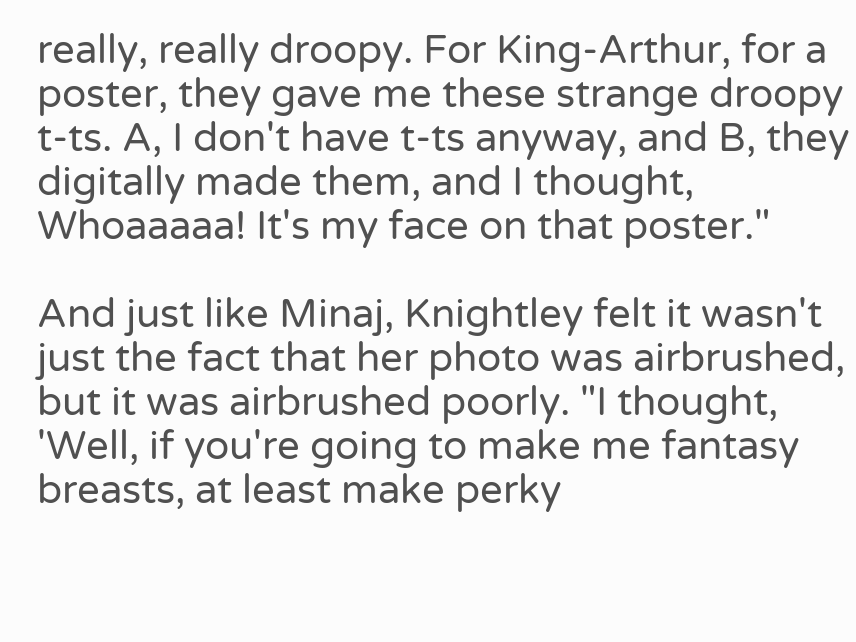really, really droopy. For King-Arthur, for a poster, they gave me these strange droopy t-ts. A, I don't have t-ts anyway, and B, they digitally made them, and I thought, Whoaaaaa! It's my face on that poster."

And just like Minaj, Knightley felt it wasn't just the fact that her photo was airbrushed, but it was airbrushed poorly. "I thought, 'Well, if you're going to make me fantasy breasts, at least make perky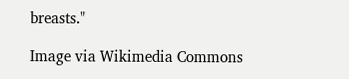breasts."

Image via Wikimedia Commons